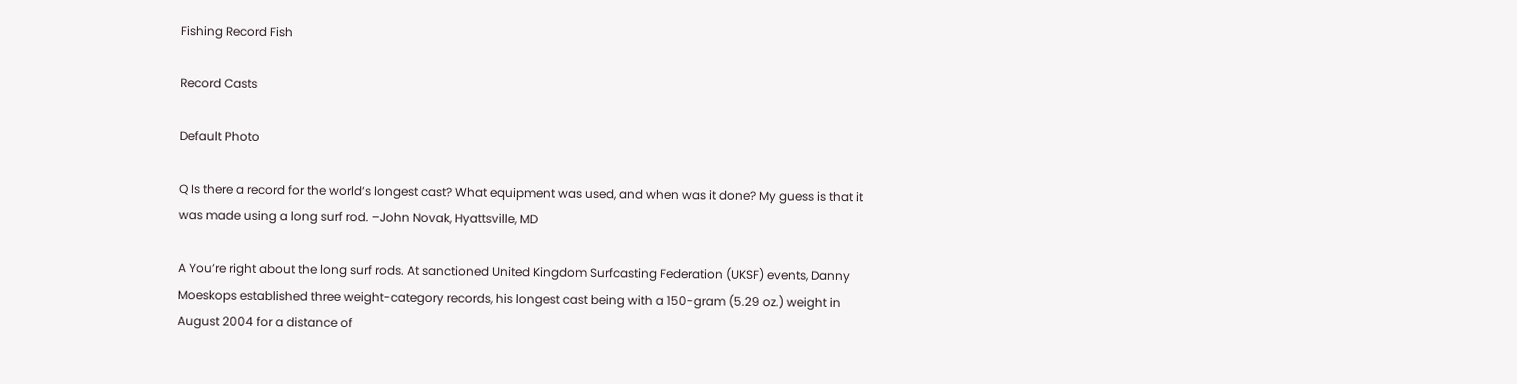Fishing Record Fish

Record Casts

Default Photo

Q Is there a record for the world’s longest cast? What equipment was used, and when was it done? My guess is that it was made using a long surf rod. –John Novak, Hyattsville, MD

A You’re right about the long surf rods. At sanctioned United Kingdom Surfcasting Federation (UKSF) events, Danny Moeskops established three weight-category records, his longest cast being with a 150-gram (5.29 oz.) weight in August 2004 for a distance of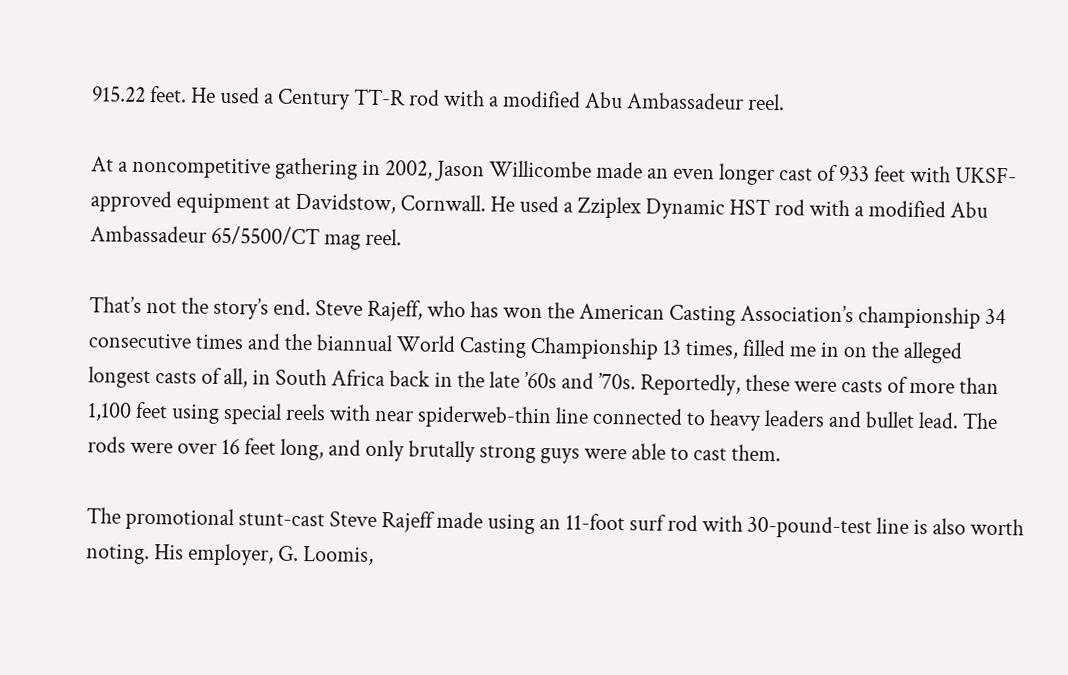915.22 feet. He used a Century TT-R rod with a modified Abu Ambassadeur reel.

At a noncompetitive gathering in 2002, Jason Willicombe made an even longer cast of 933 feet with UKSF-approved equipment at Davidstow, Cornwall. He used a Zziplex Dynamic HST rod with a modified Abu Ambassadeur 65/5500/CT mag reel.

That’s not the story’s end. Steve Rajeff, who has won the American Casting Association’s championship 34 consecutive times and the biannual World Casting Championship 13 times, filled me in on the alleged longest casts of all, in South Africa back in the late ’60s and ’70s. Reportedly, these were casts of more than 1,100 feet using special reels with near spiderweb-thin line connected to heavy leaders and bullet lead. The rods were over 16 feet long, and only brutally strong guys were able to cast them.

The promotional stunt-cast Steve Rajeff made using an 11-foot surf rod with 30-pound-test line is also worth noting. His employer, G. Loomis,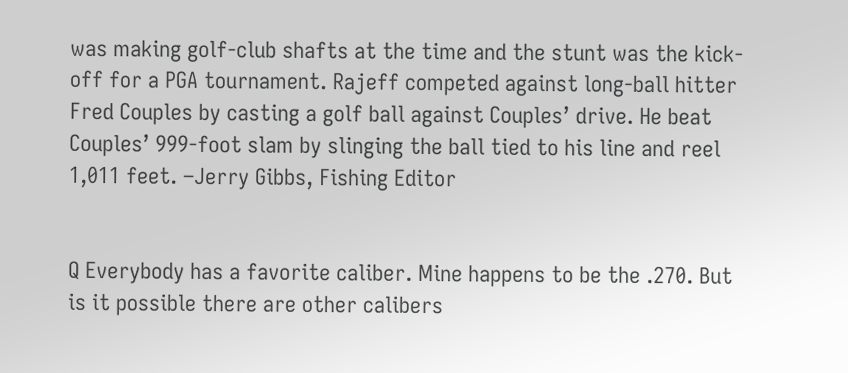was making golf-club shafts at the time and the stunt was the kick-off for a PGA tournament. Rajeff competed against long-ball hitter Fred Couples by casting a golf ball against Couples’ drive. He beat Couples’ 999-foot slam by slinging the ball tied to his line and reel 1,011 feet. –Jerry Gibbs, Fishing Editor


Q Everybody has a favorite caliber. Mine happens to be the .270. But is it possible there are other calibers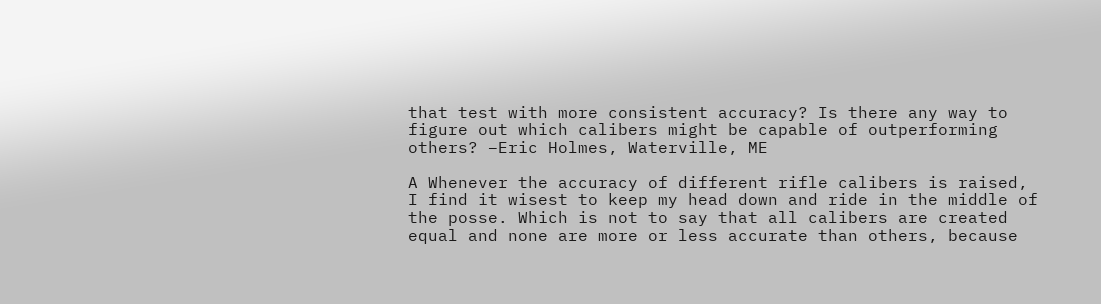that test with more consistent accuracy? Is there any way to figure out which calibers might be capable of outperforming others? –Eric Holmes, Waterville, ME

A Whenever the accuracy of different rifle calibers is raised, I find it wisest to keep my head down and ride in the middle of the posse. Which is not to say that all calibers are created equal and none are more or less accurate than others, because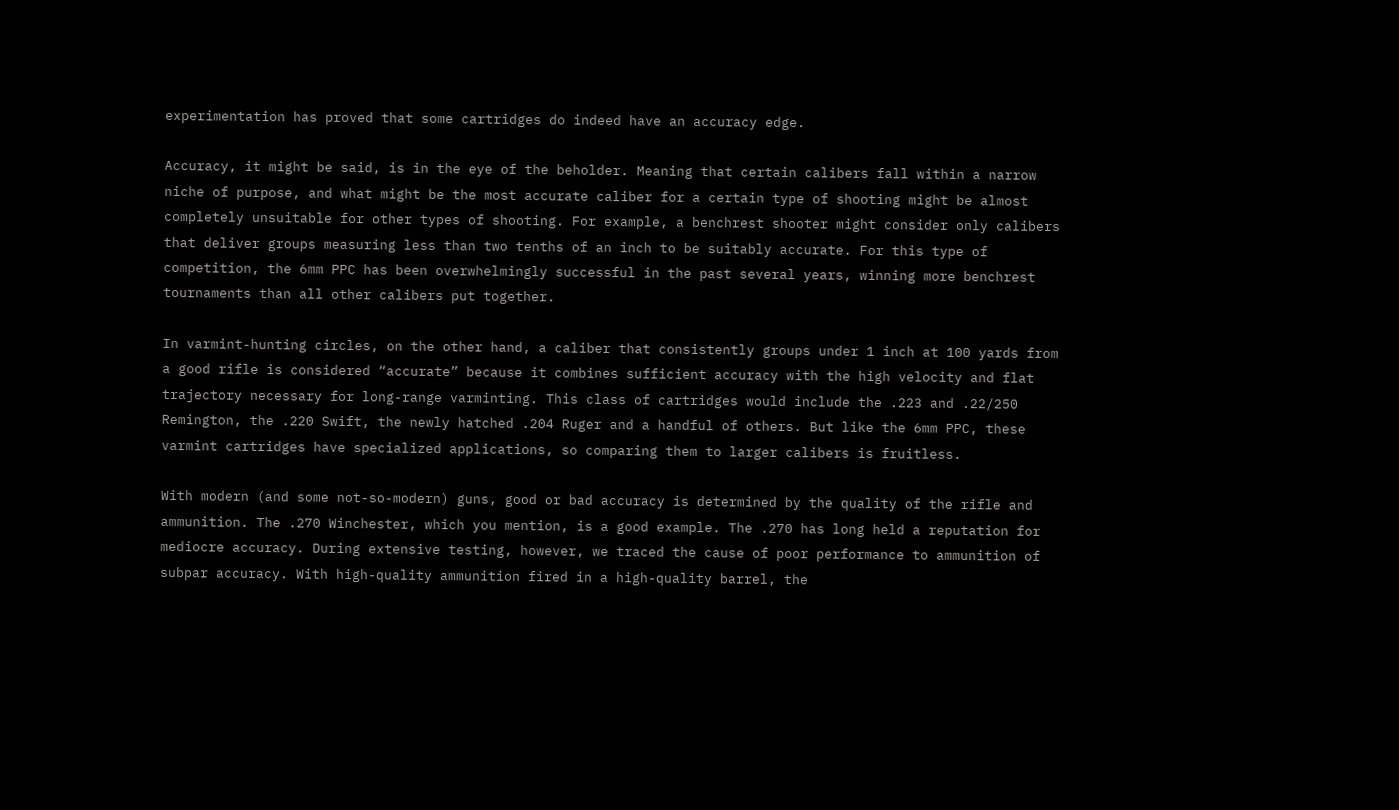experimentation has proved that some cartridges do indeed have an accuracy edge.

Accuracy, it might be said, is in the eye of the beholder. Meaning that certain calibers fall within a narrow niche of purpose, and what might be the most accurate caliber for a certain type of shooting might be almost completely unsuitable for other types of shooting. For example, a benchrest shooter might consider only calibers that deliver groups measuring less than two tenths of an inch to be suitably accurate. For this type of competition, the 6mm PPC has been overwhelmingly successful in the past several years, winning more benchrest tournaments than all other calibers put together.

In varmint-hunting circles, on the other hand, a caliber that consistently groups under 1 inch at 100 yards from a good rifle is considered “accurate” because it combines sufficient accuracy with the high velocity and flat trajectory necessary for long-range varminting. This class of cartridges would include the .223 and .22/250 Remington, the .220 Swift, the newly hatched .204 Ruger and a handful of others. But like the 6mm PPC, these varmint cartridges have specialized applications, so comparing them to larger calibers is fruitless.

With modern (and some not-so-modern) guns, good or bad accuracy is determined by the quality of the rifle and ammunition. The .270 Winchester, which you mention, is a good example. The .270 has long held a reputation for mediocre accuracy. During extensive testing, however, we traced the cause of poor performance to ammunition of subpar accuracy. With high-quality ammunition fired in a high-quality barrel, the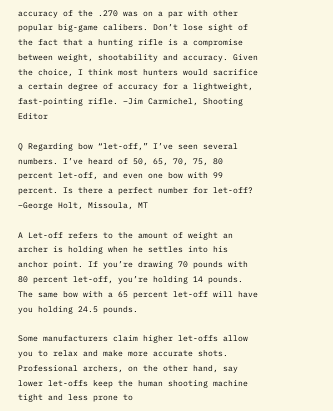accuracy of the .270 was on a par with other popular big-game calibers. Don’t lose sight of the fact that a hunting rifle is a compromise between weight, shootability and accuracy. Given the choice, I think most hunters would sacrifice a certain degree of accuracy for a lightweight, fast-pointing rifle. –Jim Carmichel, Shooting Editor

Q Regarding bow “let-off,” I’ve seen several numbers. I’ve heard of 50, 65, 70, 75, 80 percent let-off, and even one bow with 99 percent. Is there a perfect number for let-off? –George Holt, Missoula, MT

A Let-off refers to the amount of weight an archer is holding when he settles into his anchor point. If you’re drawing 70 pounds with 80 percent let-off, you’re holding 14 pounds. The same bow with a 65 percent let-off will have you holding 24.5 pounds.

Some manufacturers claim higher let-offs allow you to relax and make more accurate shots. Professional archers, on the other hand, say lower let-offs keep the human shooting machine tight and less prone to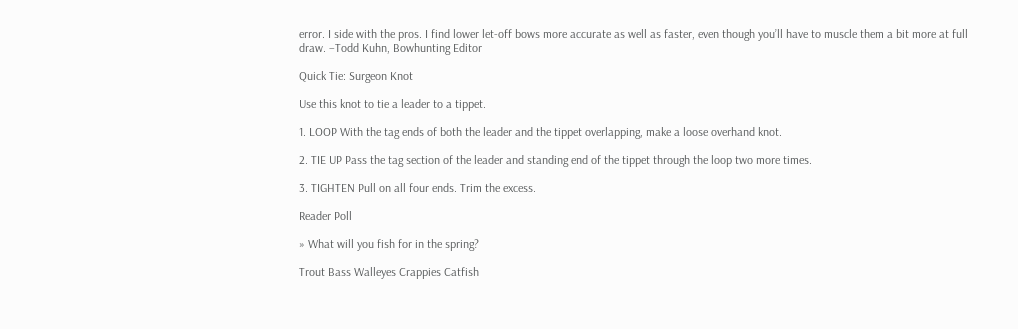error. I side with the pros. I find lower let-off bows more accurate as well as faster, even though you’ll have to muscle them a bit more at full draw. –Todd Kuhn, Bowhunting Editor

Quick Tie: Surgeon Knot

Use this knot to tie a leader to a tippet.

1. LOOP With the tag ends of both the leader and the tippet overlapping, make a loose overhand knot.

2. TIE UP Pass the tag section of the leader and standing end of the tippet through the loop two more times.

3. TIGHTEN Pull on all four ends. Trim the excess.

Reader Poll

» What will you fish for in the spring?

Trout Bass Walleyes Crappies Catfish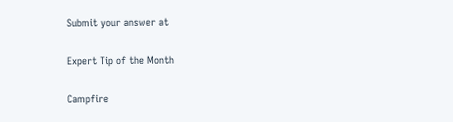Submit your answer at

Expert Tip of the Month

Campfire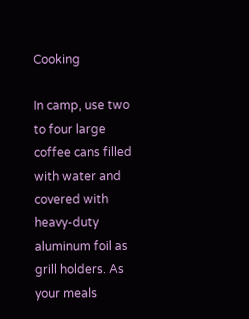Cooking

In camp, use two to four large coffee cans filled with water and covered with heavy-duty aluminum foil as grill holders. As your meals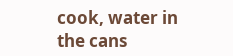cook, water in the cans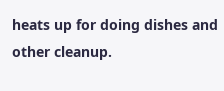heats up for doing dishes and other cleanup.